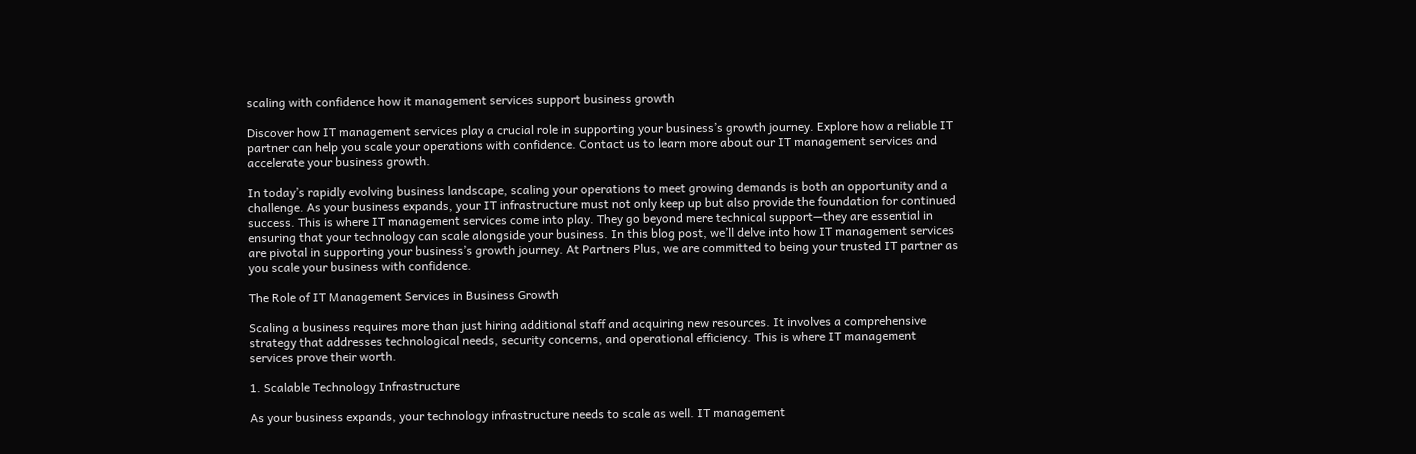scaling with confidence how it management services support business growth

Discover how IT management services play a crucial role in supporting your business’s growth journey. Explore how a reliable IT partner can help you scale your operations with confidence. Contact us to learn more about our IT management services and accelerate your business growth.

In today’s rapidly evolving business landscape, scaling your operations to meet growing demands is both an opportunity and a challenge. As your business expands, your IT infrastructure must not only keep up but also provide the foundation for continued success. This is where IT management services come into play. They go beyond mere technical support—they are essential in ensuring that your technology can scale alongside your business. In this blog post, we’ll delve into how IT management services are pivotal in supporting your business’s growth journey. At Partners Plus, we are committed to being your trusted IT partner as you scale your business with confidence.

The Role of IT Management Services in Business Growth

Scaling a business requires more than just hiring additional staff and acquiring new resources. It involves a comprehensive strategy that addresses technological needs, security concerns, and operational efficiency. This is where IT management services prove their worth.

1. Scalable Technology Infrastructure

As your business expands, your technology infrastructure needs to scale as well. IT management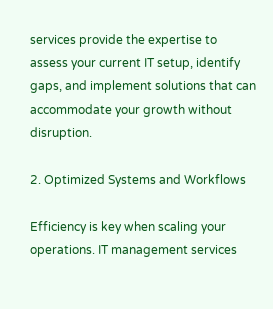services provide the expertise to assess your current IT setup, identify gaps, and implement solutions that can accommodate your growth without disruption.

2. Optimized Systems and Workflows

Efficiency is key when scaling your operations. IT management services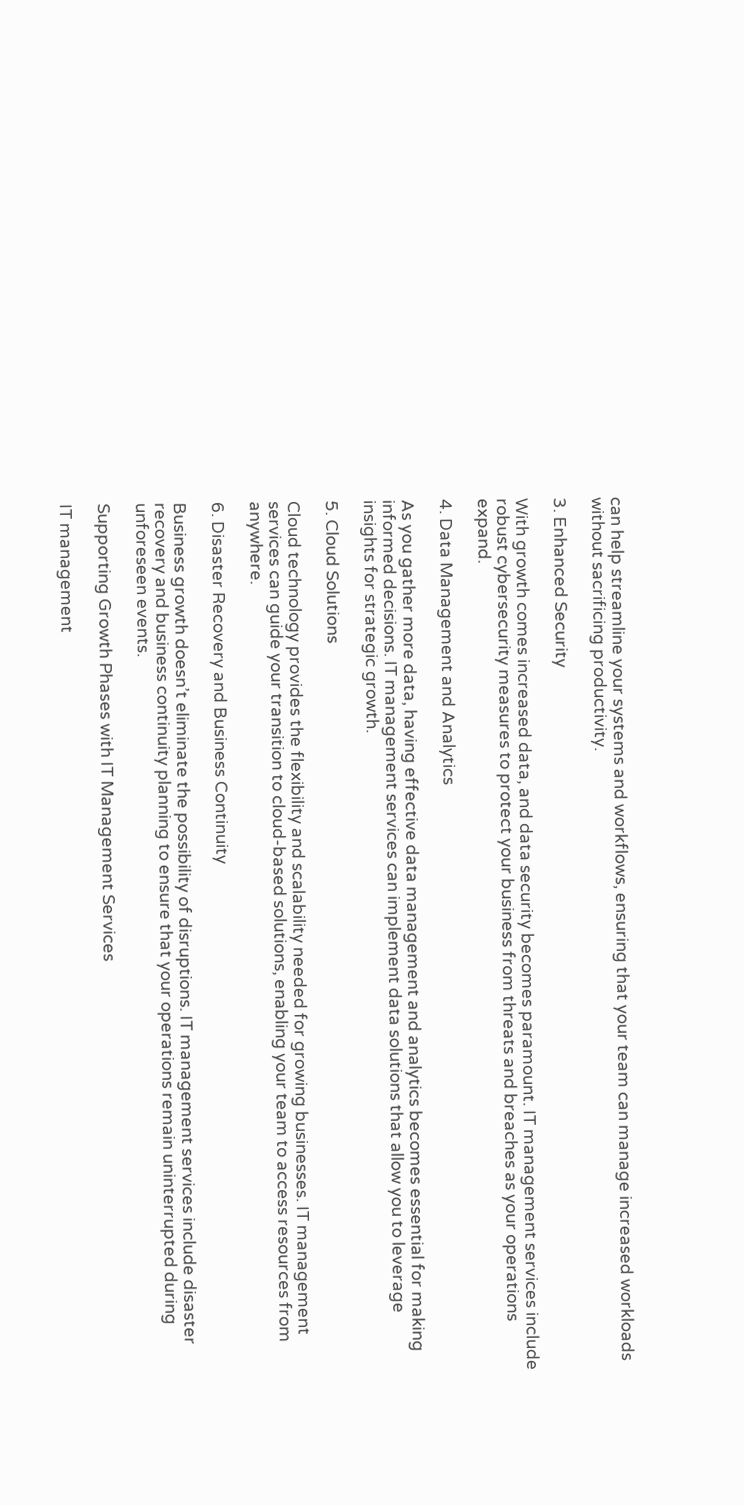can help streamline your systems and workflows, ensuring that your team can manage increased workloads without sacrificing productivity.

3. Enhanced Security

With growth comes increased data, and data security becomes paramount. IT management services include robust cybersecurity measures to protect your business from threats and breaches as your operations expand.

4. Data Management and Analytics

As you gather more data, having effective data management and analytics becomes essential for making informed decisions. IT management services can implement data solutions that allow you to leverage insights for strategic growth.

5. Cloud Solutions

Cloud technology provides the flexibility and scalability needed for growing businesses. IT management services can guide your transition to cloud-based solutions, enabling your team to access resources from anywhere.

6. Disaster Recovery and Business Continuity

Business growth doesn’t eliminate the possibility of disruptions. IT management services include disaster recovery and business continuity planning to ensure that your operations remain uninterrupted during unforeseen events.

Supporting Growth Phases with IT Management Services

IT management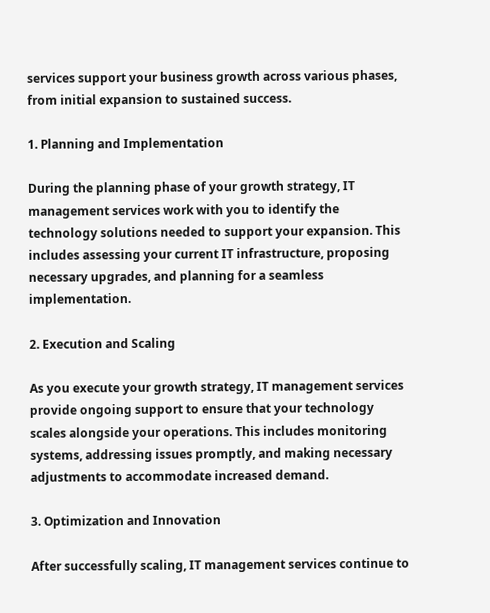services support your business growth across various phases, from initial expansion to sustained success.

1. Planning and Implementation

During the planning phase of your growth strategy, IT management services work with you to identify the technology solutions needed to support your expansion. This includes assessing your current IT infrastructure, proposing necessary upgrades, and planning for a seamless implementation.

2. Execution and Scaling

As you execute your growth strategy, IT management services provide ongoing support to ensure that your technology scales alongside your operations. This includes monitoring systems, addressing issues promptly, and making necessary adjustments to accommodate increased demand.

3. Optimization and Innovation

After successfully scaling, IT management services continue to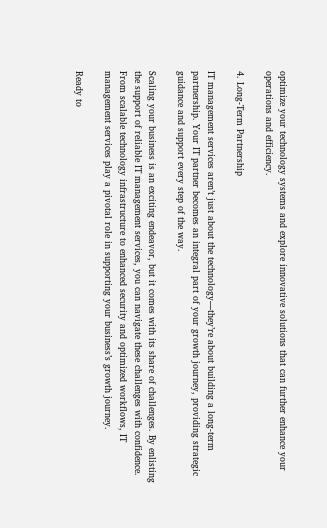optimize your technology systems and explore innovative solutions that can further enhance your operations and efficiency.

4. Long-Term Partnership

IT management services aren’t just about the technology—they’re about building a long-term partnership. Your IT partner becomes an integral part of your growth journey, providing strategic guidance and support every step of the way.

Scaling your business is an exciting endeavor, but it comes with its share of challenges. By enlisting the support of reliable IT management services, you can navigate these challenges with confidence. From scalable technology infrastructure to enhanced security and optimized workflows, IT management services play a pivotal role in supporting your business’s growth journey.

Ready to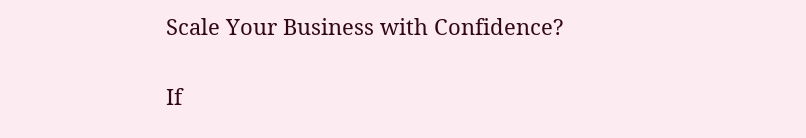Scale Your Business with Confidence?

If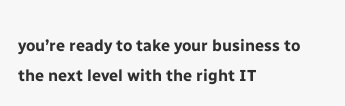you’re ready to take your business to the next level with the right IT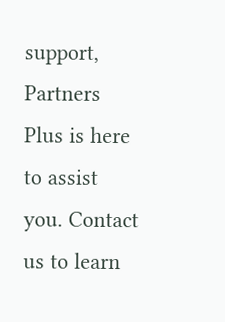support, Partners Plus is here to assist you. Contact us to learn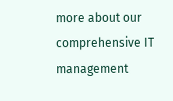more about our comprehensive IT management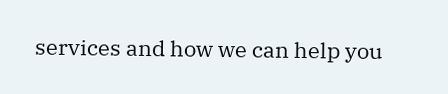services and how we can help you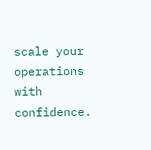scale your operations with confidence.